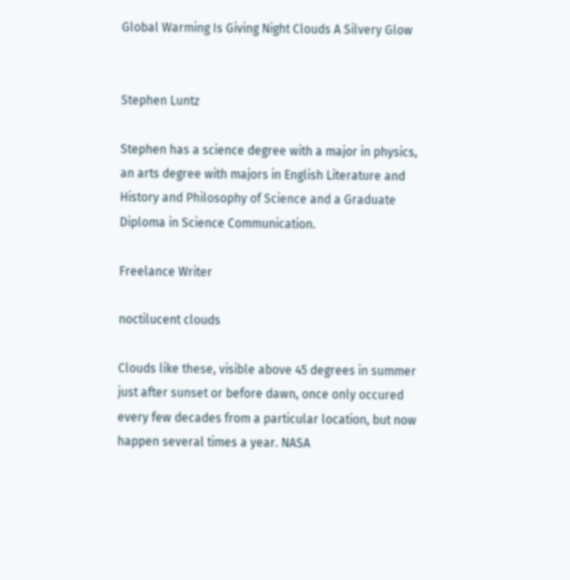Global Warming Is Giving Night Clouds A Silvery Glow


Stephen Luntz

Stephen has a science degree with a major in physics, an arts degree with majors in English Literature and History and Philosophy of Science and a Graduate Diploma in Science Communication.

Freelance Writer

noctilucent clouds

Clouds like these, visible above 45 degrees in summer just after sunset or before dawn, once only occured every few decades from a particular location, but now happen several times a year. NASA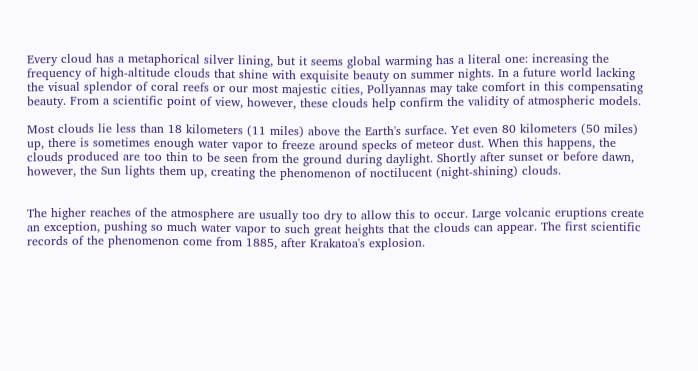Every cloud has a metaphorical silver lining, but it seems global warming has a literal one: increasing the frequency of high-altitude clouds that shine with exquisite beauty on summer nights. In a future world lacking the visual splendor of coral reefs or our most majestic cities, Pollyannas may take comfort in this compensating beauty. From a scientific point of view, however, these clouds help confirm the validity of atmospheric models.

Most clouds lie less than 18 kilometers (11 miles) above the Earth's surface. Yet even 80 kilometers (50 miles) up, there is sometimes enough water vapor to freeze around specks of meteor dust. When this happens, the clouds produced are too thin to be seen from the ground during daylight. Shortly after sunset or before dawn, however, the Sun lights them up, creating the phenomenon of noctilucent (night-shining) clouds.


The higher reaches of the atmosphere are usually too dry to allow this to occur. Large volcanic eruptions create an exception, pushing so much water vapor to such great heights that the clouds can appear. The first scientific records of the phenomenon come from 1885, after Krakatoa's explosion.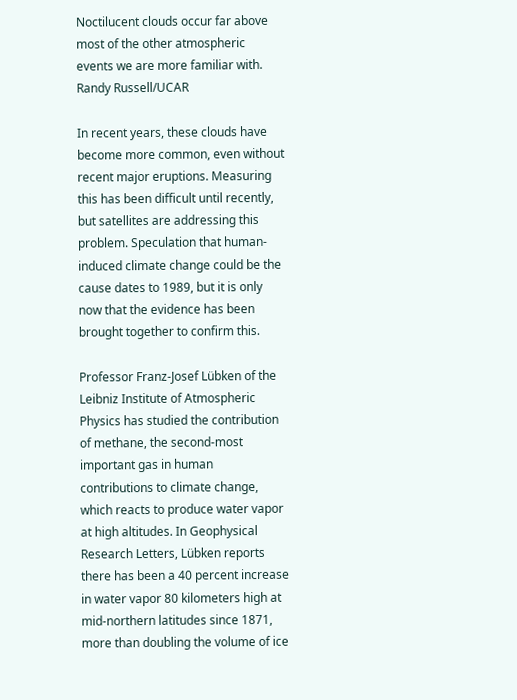Noctilucent clouds occur far above most of the other atmospheric events we are more familiar with. Randy Russell/UCAR

In recent years, these clouds have become more common, even without recent major eruptions. Measuring this has been difficult until recently, but satellites are addressing this problem. Speculation that human-induced climate change could be the cause dates to 1989, but it is only now that the evidence has been brought together to confirm this.

Professor Franz-Josef Lübken of the Leibniz Institute of Atmospheric Physics has studied the contribution of methane, the second-most important gas in human contributions to climate change, which reacts to produce water vapor at high altitudes. In Geophysical Research Letters, Lübken reports there has been a 40 percent increase in water vapor 80 kilometers high at mid-northern latitudes since 1871, more than doubling the volume of ice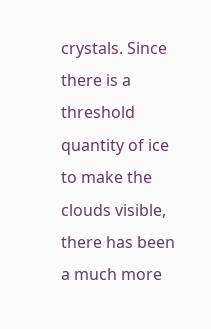crystals. Since there is a threshold quantity of ice to make the clouds visible, there has been a much more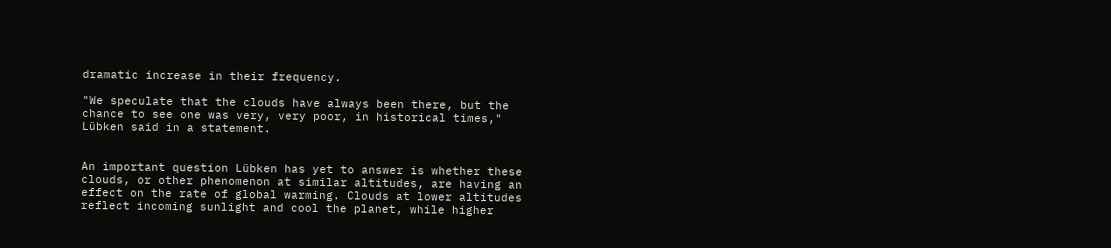dramatic increase in their frequency.

"We speculate that the clouds have always been there, but the chance to see one was very, very poor, in historical times," Lübken said in a statement.


An important question Lübken has yet to answer is whether these clouds, or other phenomenon at similar altitudes, are having an effect on the rate of global warming. Clouds at lower altitudes reflect incoming sunlight and cool the planet, while higher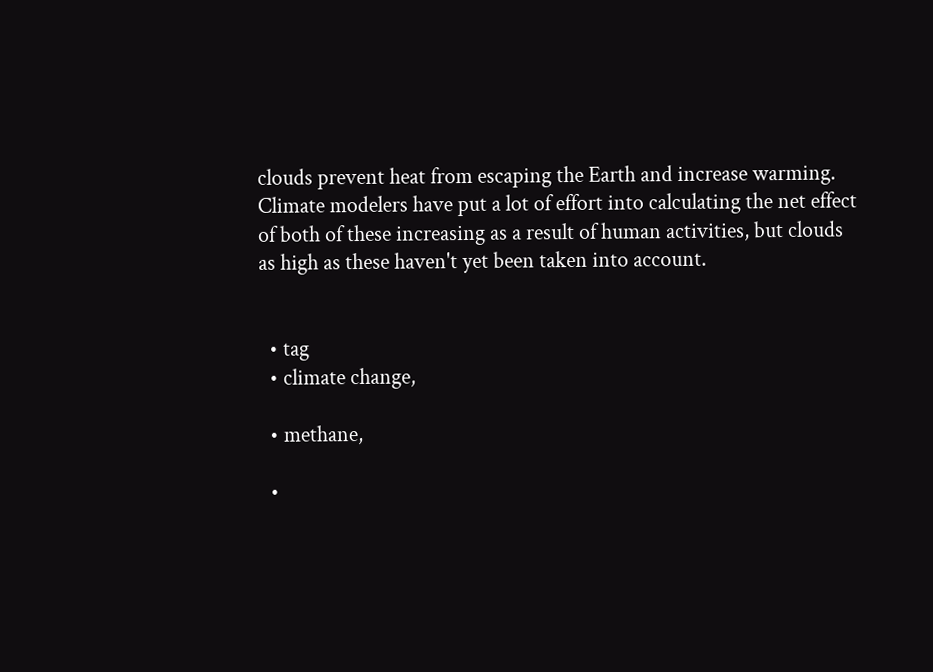clouds prevent heat from escaping the Earth and increase warming. Climate modelers have put a lot of effort into calculating the net effect of both of these increasing as a result of human activities, but clouds as high as these haven't yet been taken into account.


  • tag
  • climate change,

  • methane,

  •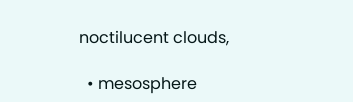noctilucent clouds,

  • mesosphere